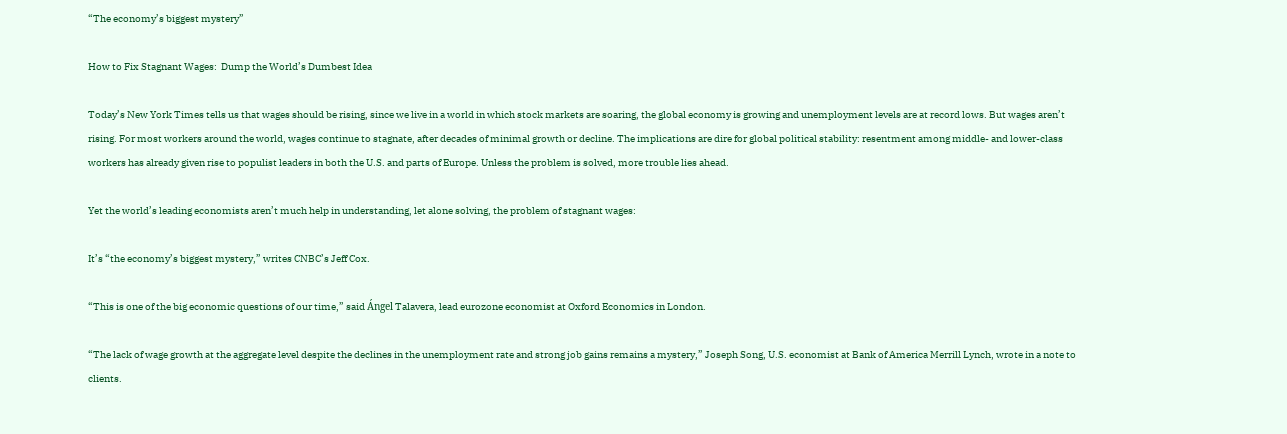“The economy’s biggest mystery”

How to Fix Stagnant Wages:  Dump the World’s Dumbest Idea

Today’s New York Times tells us that wages should be rising, since we live in a world in which stock markets are soaring, the global economy is growing and unemployment levels are at record lows. But wages aren’t rising. For most workers around the world, wages continue to stagnate, after decades of minimal growth or decline. The implications are dire for global political stability: resentment among middle- and lower-class workers has already given rise to populist leaders in both the U.S. and parts of Europe. Unless the problem is solved, more trouble lies ahead.

Yet the world’s leading economists aren’t much help in understanding, let alone solving, the problem of stagnant wages:

It’s “the economy’s biggest mystery,” writes CNBC’s Jeff Cox.

“This is one of the big economic questions of our time,” said Ángel Talavera, lead eurozone economist at Oxford Economics in London.

“The lack of wage growth at the aggregate level despite the declines in the unemployment rate and strong job gains remains a mystery,” Joseph Song, U.S. economist at Bank of America Merrill Lynch, wrote in a note to clients.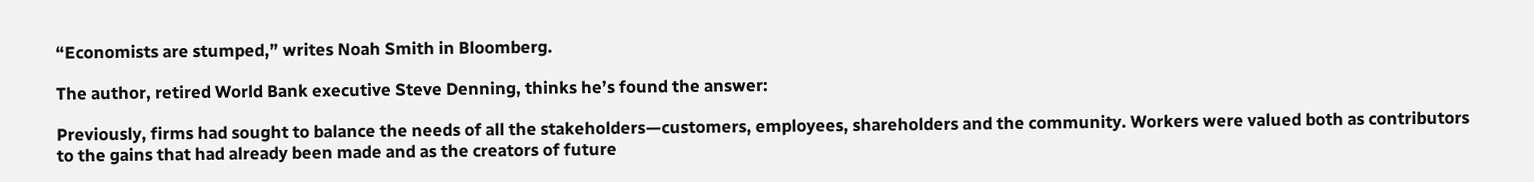“Economists are stumped,” writes Noah Smith in Bloomberg.

The author, retired World Bank executive Steve Denning, thinks he’s found the answer:

Previously, firms had sought to balance the needs of all the stakeholders—customers, employees, shareholders and the community. Workers were valued both as contributors to the gains that had already been made and as the creators of future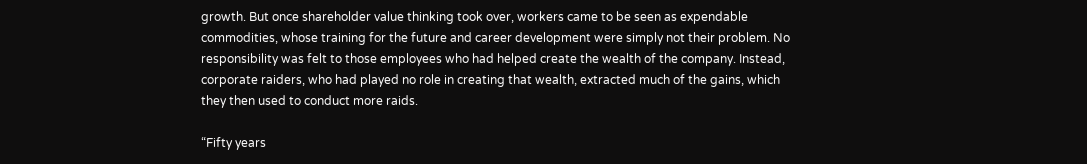growth. But once shareholder value thinking took over, workers came to be seen as expendable commodities, whose training for the future and career development were simply not their problem. No responsibility was felt to those employees who had helped create the wealth of the company. Instead, corporate raiders, who had played no role in creating that wealth, extracted much of the gains, which they then used to conduct more raids.

“Fifty years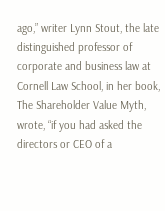ago,” writer Lynn Stout, the late distinguished professor of corporate and business law at Cornell Law School, in her book, The Shareholder Value Myth, wrote, “if you had asked the directors or CEO of a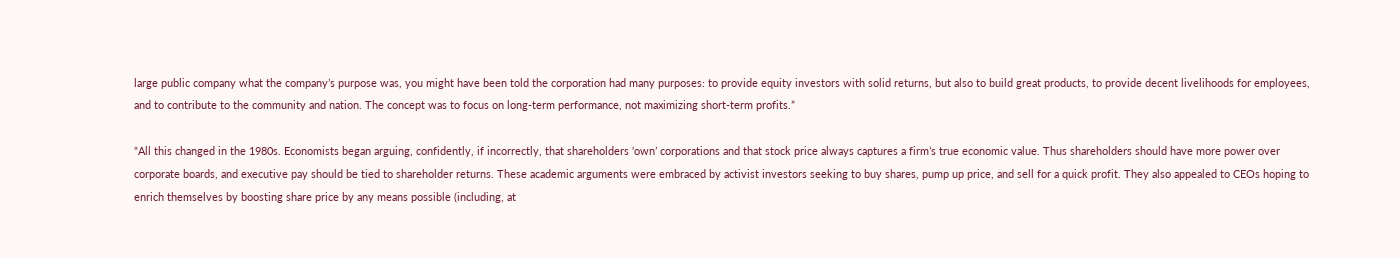large public company what the company’s purpose was, you might have been told the corporation had many purposes: to provide equity investors with solid returns, but also to build great products, to provide decent livelihoods for employees, and to contribute to the community and nation. The concept was to focus on long-term performance, not maximizing short-term profits.”

“All this changed in the 1980s. Economists began arguing, confidently, if incorrectly, that shareholders ‘own’ corporations and that stock price always captures a firm’s true economic value. Thus shareholders should have more power over corporate boards, and executive pay should be tied to shareholder returns. These academic arguments were embraced by activist investors seeking to buy shares, pump up price, and sell for a quick profit. They also appealed to CEOs hoping to enrich themselves by boosting share price by any means possible (including, at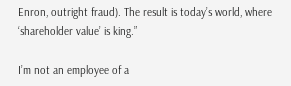Enron, outright fraud). The result is today’s world, where ‘shareholder value’ is king.”

I’m not an employee of a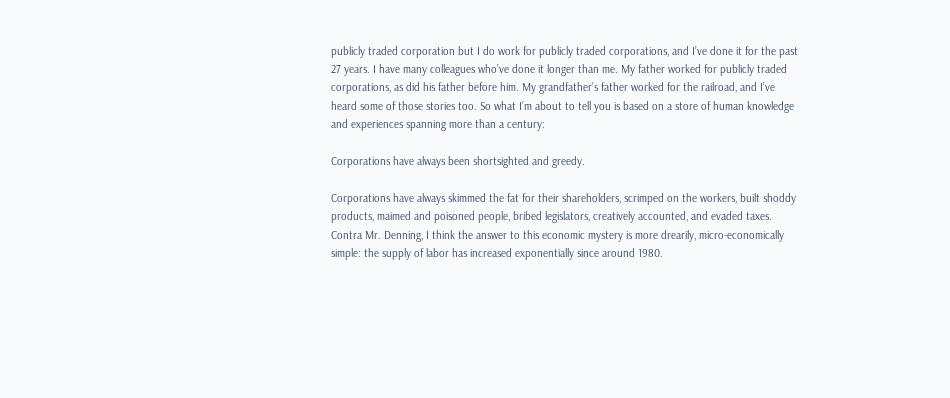publicly traded corporation but I do work for publicly traded corporations, and I’ve done it for the past 27 years. I have many colleagues who’ve done it longer than me. My father worked for publicly traded corporations, as did his father before him. My grandfather’s father worked for the railroad, and I’ve heard some of those stories too. So what I’m about to tell you is based on a store of human knowledge and experiences spanning more than a century:

Corporations have always been shortsighted and greedy.

Corporations have always skimmed the fat for their shareholders, scrimped on the workers, built shoddy products, maimed and poisoned people, bribed legislators, creatively accounted, and evaded taxes. Contra Mr. Denning, I think the answer to this economic mystery is more drearily, micro-economically simple: the supply of labor has increased exponentially since around 1980.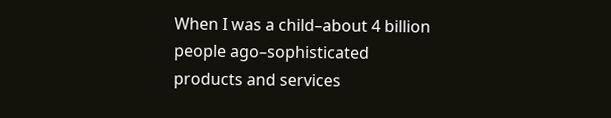When I was a child–about 4 billion people ago–sophisticated products and services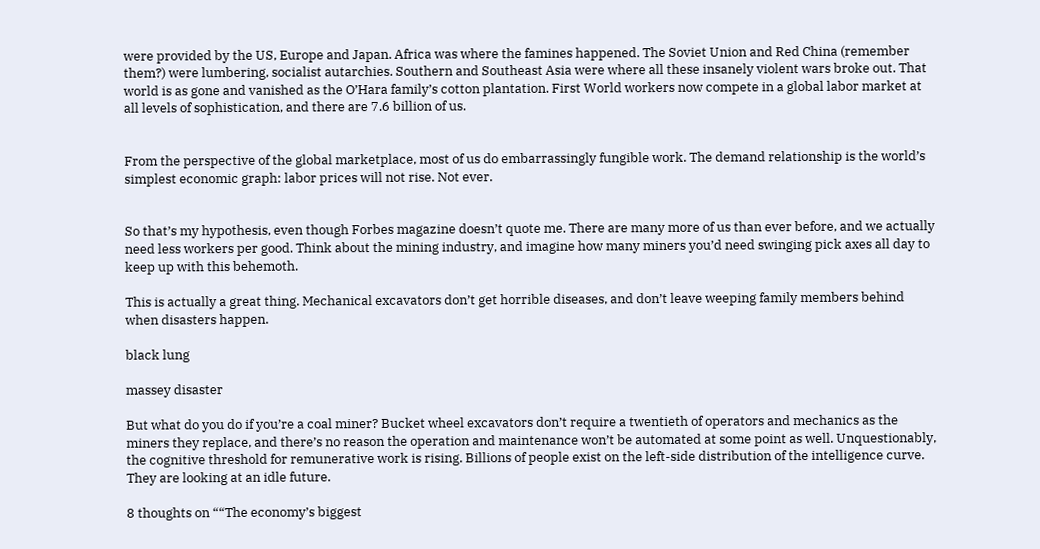were provided by the US, Europe and Japan. Africa was where the famines happened. The Soviet Union and Red China (remember them?) were lumbering, socialist autarchies. Southern and Southeast Asia were where all these insanely violent wars broke out. That world is as gone and vanished as the O’Hara family’s cotton plantation. First World workers now compete in a global labor market at all levels of sophistication, and there are 7.6 billion of us.


From the perspective of the global marketplace, most of us do embarrassingly fungible work. The demand relationship is the world’s simplest economic graph: labor prices will not rise. Not ever.


So that’s my hypothesis, even though Forbes magazine doesn’t quote me. There are many more of us than ever before, and we actually need less workers per good. Think about the mining industry, and imagine how many miners you’d need swinging pick axes all day to keep up with this behemoth.

This is actually a great thing. Mechanical excavators don’t get horrible diseases, and don’t leave weeping family members behind when disasters happen.

black lung

massey disaster

But what do you do if you’re a coal miner? Bucket wheel excavators don’t require a twentieth of operators and mechanics as the miners they replace, and there’s no reason the operation and maintenance won’t be automated at some point as well. Unquestionably, the cognitive threshold for remunerative work is rising. Billions of people exist on the left-side distribution of the intelligence curve. They are looking at an idle future.

8 thoughts on ““The economy’s biggest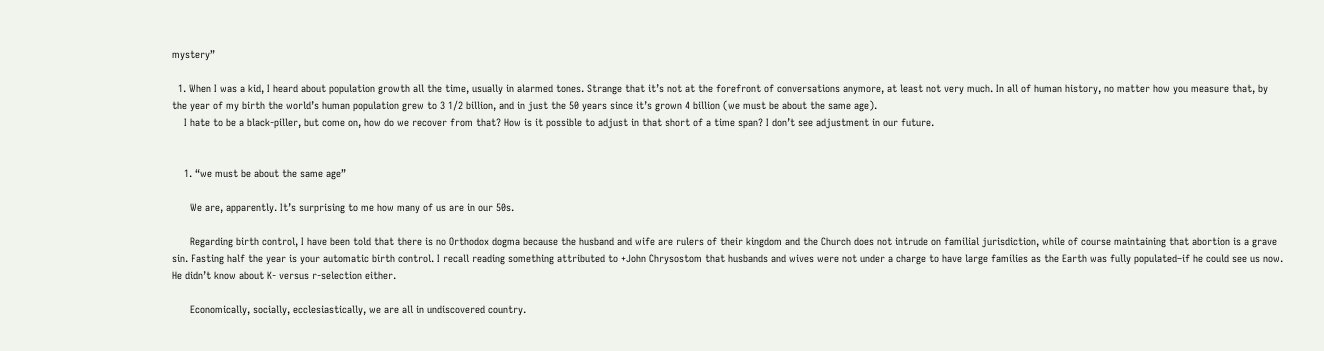mystery”

  1. When I was a kid, I heard about population growth all the time, usually in alarmed tones. Strange that it’s not at the forefront of conversations anymore, at least not very much. In all of human history, no matter how you measure that, by the year of my birth the world’s human population grew to 3 1/2 billion, and in just the 50 years since it’s grown 4 billion (we must be about the same age).
    I hate to be a black-piller, but come on, how do we recover from that? How is it possible to adjust in that short of a time span? I don’t see adjustment in our future.


    1. “we must be about the same age”

      We are, apparently. It’s surprising to me how many of us are in our 50s.

      Regarding birth control, I have been told that there is no Orthodox dogma because the husband and wife are rulers of their kingdom and the Church does not intrude on familial jurisdiction, while of course maintaining that abortion is a grave sin. Fasting half the year is your automatic birth control. I recall reading something attributed to +John Chrysostom that husbands and wives were not under a charge to have large families as the Earth was fully populated–if he could see us now. He didn’t know about K- versus r-selection either.

      Economically, socially, ecclesiastically, we are all in undiscovered country.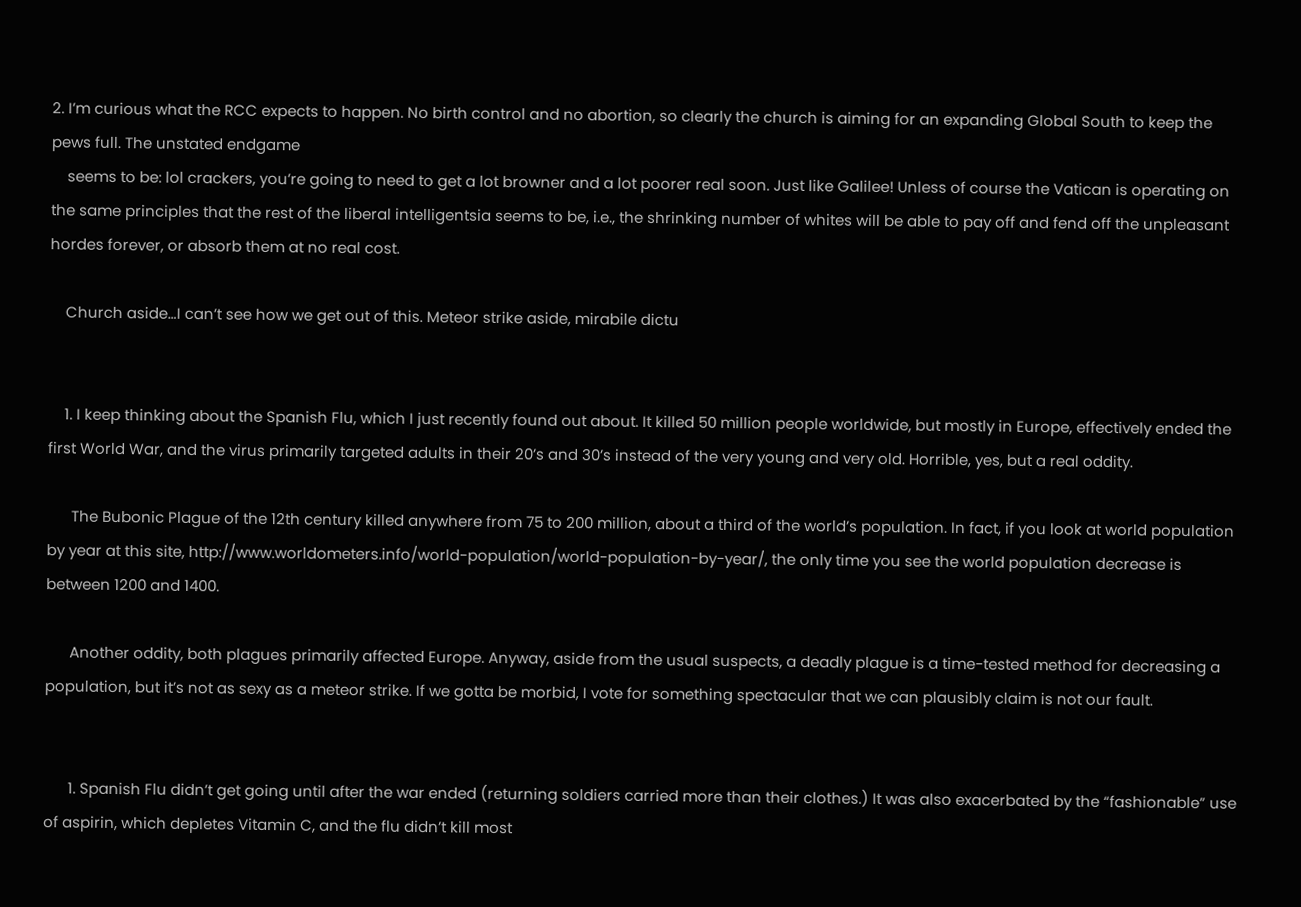2. I’m curious what the RCC expects to happen. No birth control and no abortion, so clearly the church is aiming for an expanding Global South to keep the pews full. The unstated endgame
    seems to be: lol crackers, you’re going to need to get a lot browner and a lot poorer real soon. Just like Galilee! Unless of course the Vatican is operating on the same principles that the rest of the liberal intelligentsia seems to be, i.e., the shrinking number of whites will be able to pay off and fend off the unpleasant hordes forever, or absorb them at no real cost.

    Church aside…I can’t see how we get out of this. Meteor strike aside, mirabile dictu


    1. I keep thinking about the Spanish Flu, which I just recently found out about. It killed 50 million people worldwide, but mostly in Europe, effectively ended the first World War, and the virus primarily targeted adults in their 20’s and 30’s instead of the very young and very old. Horrible, yes, but a real oddity.

      The Bubonic Plague of the 12th century killed anywhere from 75 to 200 million, about a third of the world’s population. In fact, if you look at world population by year at this site, http://www.worldometers.info/world-population/world-population-by-year/, the only time you see the world population decrease is between 1200 and 1400.

      Another oddity, both plagues primarily affected Europe. Anyway, aside from the usual suspects, a deadly plague is a time-tested method for decreasing a population, but it’s not as sexy as a meteor strike. If we gotta be morbid, I vote for something spectacular that we can plausibly claim is not our fault.


      1. Spanish Flu didn’t get going until after the war ended (returning soldiers carried more than their clothes.) It was also exacerbated by the “fashionable” use of aspirin, which depletes Vitamin C, and the flu didn’t kill most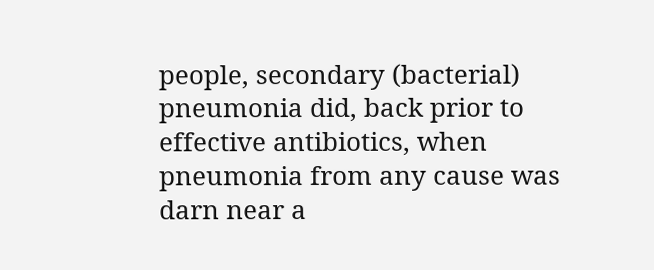people, secondary (bacterial) pneumonia did, back prior to effective antibiotics, when pneumonia from any cause was darn near a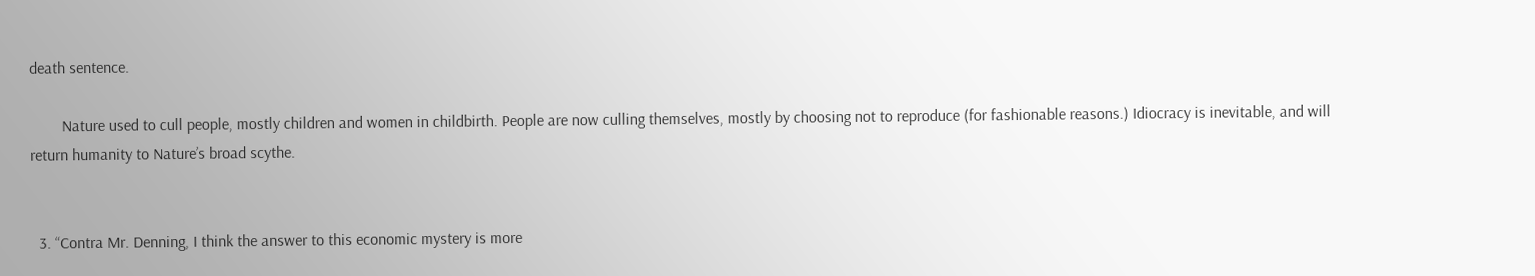death sentence.

        Nature used to cull people, mostly children and women in childbirth. People are now culling themselves, mostly by choosing not to reproduce (for fashionable reasons.) Idiocracy is inevitable, and will return humanity to Nature’s broad scythe.


  3. “Contra Mr. Denning, I think the answer to this economic mystery is more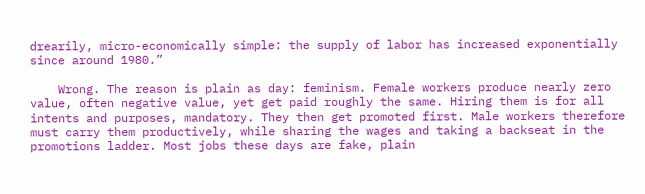drearily, micro-economically simple: the supply of labor has increased exponentially since around 1980.”

    Wrong. The reason is plain as day: feminism. Female workers produce nearly zero value, often negative value, yet get paid roughly the same. Hiring them is for all intents and purposes, mandatory. They then get promoted first. Male workers therefore must carry them productively, while sharing the wages and taking a backseat in the promotions ladder. Most jobs these days are fake, plain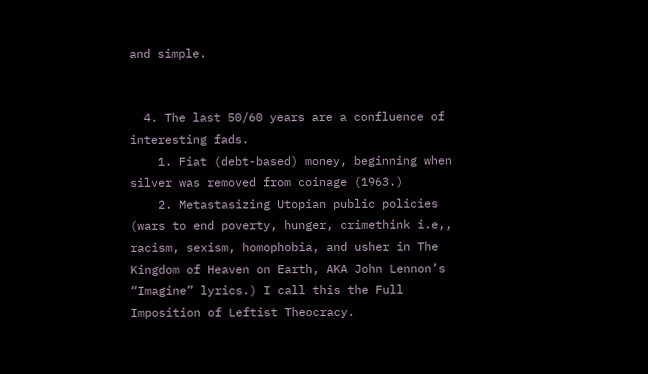and simple.


  4. The last 50/60 years are a confluence of interesting fads.
    1. Fiat (debt-based) money, beginning when silver was removed from coinage (1963.)
    2. Metastasizing Utopian public policies (wars to end poverty, hunger, crimethink i.e,, racism, sexism, homophobia, and usher in The Kingdom of Heaven on Earth, AKA John Lennon’s “Imagine” lyrics.) I call this the Full Imposition of Leftist Theocracy.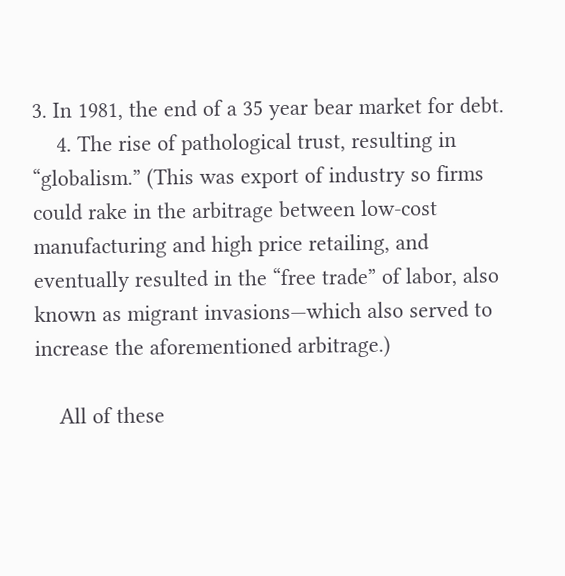3. In 1981, the end of a 35 year bear market for debt.
    4. The rise of pathological trust, resulting in “globalism.” (This was export of industry so firms could rake in the arbitrage between low-cost manufacturing and high price retailing, and eventually resulted in the “free trade” of labor, also known as migrant invasions—which also served to increase the aforementioned arbitrage.)

    All of these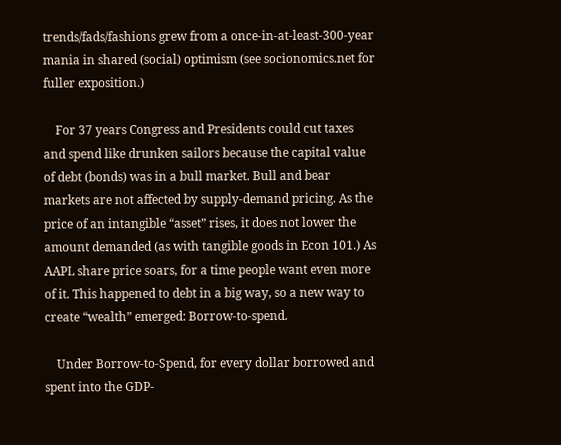trends/fads/fashions grew from a once-in-at-least-300-year mania in shared (social) optimism (see socionomics.net for fuller exposition.)

    For 37 years Congress and Presidents could cut taxes and spend like drunken sailors because the capital value of debt (bonds) was in a bull market. Bull and bear markets are not affected by supply-demand pricing. As the price of an intangible “asset” rises, it does not lower the amount demanded (as with tangible goods in Econ 101.) As AAPL share price soars, for a time people want even more of it. This happened to debt in a big way, so a new way to create “wealth” emerged: Borrow-to-spend.

    Under Borrow-to-Spend, for every dollar borrowed and spent into the GDP-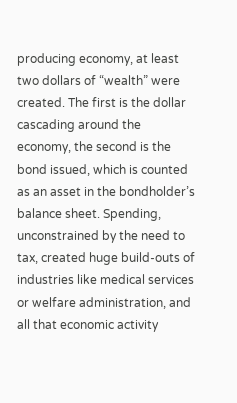producing economy, at least two dollars of “wealth” were created. The first is the dollar cascading around the economy, the second is the bond issued, which is counted as an asset in the bondholder’s balance sheet. Spending, unconstrained by the need to tax, created huge build-outs of industries like medical services or welfare administration, and all that economic activity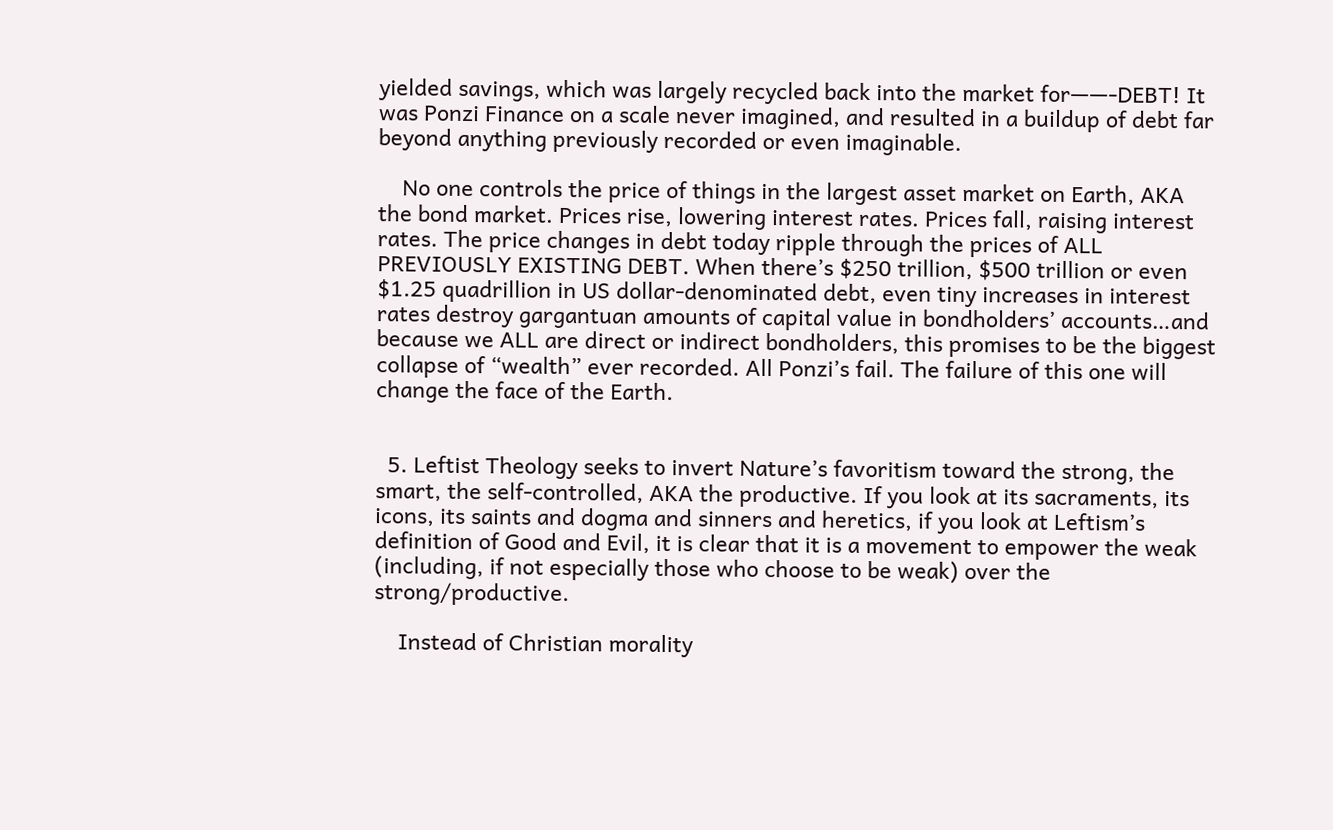yielded savings, which was largely recycled back into the market for——-DEBT! It was Ponzi Finance on a scale never imagined, and resulted in a buildup of debt far beyond anything previously recorded or even imaginable.

    No one controls the price of things in the largest asset market on Earth, AKA the bond market. Prices rise, lowering interest rates. Prices fall, raising interest rates. The price changes in debt today ripple through the prices of ALL PREVIOUSLY EXISTING DEBT. When there’s $250 trillion, $500 trillion or even $1.25 quadrillion in US dollar-denominated debt, even tiny increases in interest rates destroy gargantuan amounts of capital value in bondholders’ accounts…and because we ALL are direct or indirect bondholders, this promises to be the biggest collapse of “wealth” ever recorded. All Ponzi’s fail. The failure of this one will change the face of the Earth.


  5. Leftist Theology seeks to invert Nature’s favoritism toward the strong, the smart, the self-controlled, AKA the productive. If you look at its sacraments, its icons, its saints and dogma and sinners and heretics, if you look at Leftism’s definition of Good and Evil, it is clear that it is a movement to empower the weak (including, if not especially those who choose to be weak) over the strong/productive.

    Instead of Christian morality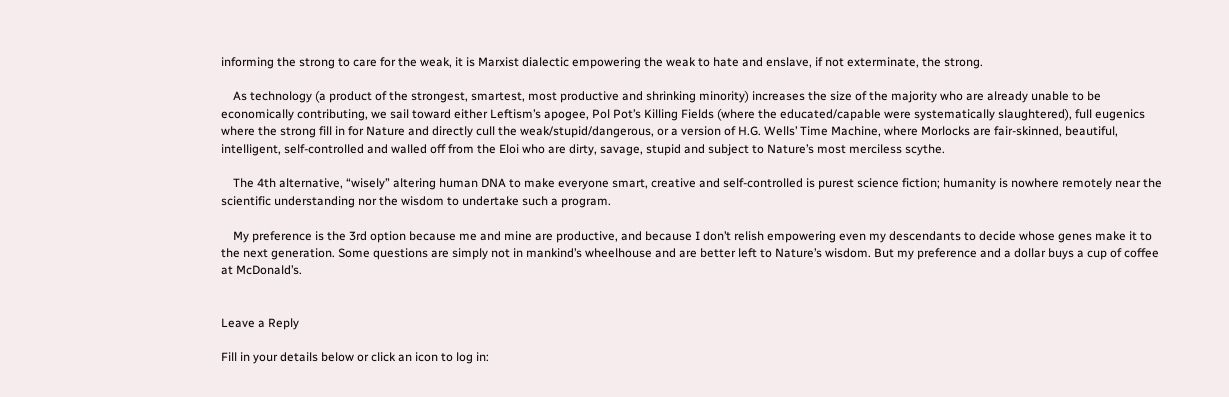informing the strong to care for the weak, it is Marxist dialectic empowering the weak to hate and enslave, if not exterminate, the strong.

    As technology (a product of the strongest, smartest, most productive and shrinking minority) increases the size of the majority who are already unable to be economically contributing, we sail toward either Leftism’s apogee, Pol Pot’s Killing Fields (where the educated/capable were systematically slaughtered), full eugenics where the strong fill in for Nature and directly cull the weak/stupid/dangerous, or a version of H.G. Wells’ Time Machine, where Morlocks are fair-skinned, beautiful, intelligent, self-controlled and walled off from the Eloi who are dirty, savage, stupid and subject to Nature’s most merciless scythe.

    The 4th alternative, “wisely” altering human DNA to make everyone smart, creative and self-controlled is purest science fiction; humanity is nowhere remotely near the scientific understanding nor the wisdom to undertake such a program.

    My preference is the 3rd option because me and mine are productive, and because I don’t relish empowering even my descendants to decide whose genes make it to the next generation. Some questions are simply not in mankind’s wheelhouse and are better left to Nature’s wisdom. But my preference and a dollar buys a cup of coffee at McDonald’s.


Leave a Reply

Fill in your details below or click an icon to log in: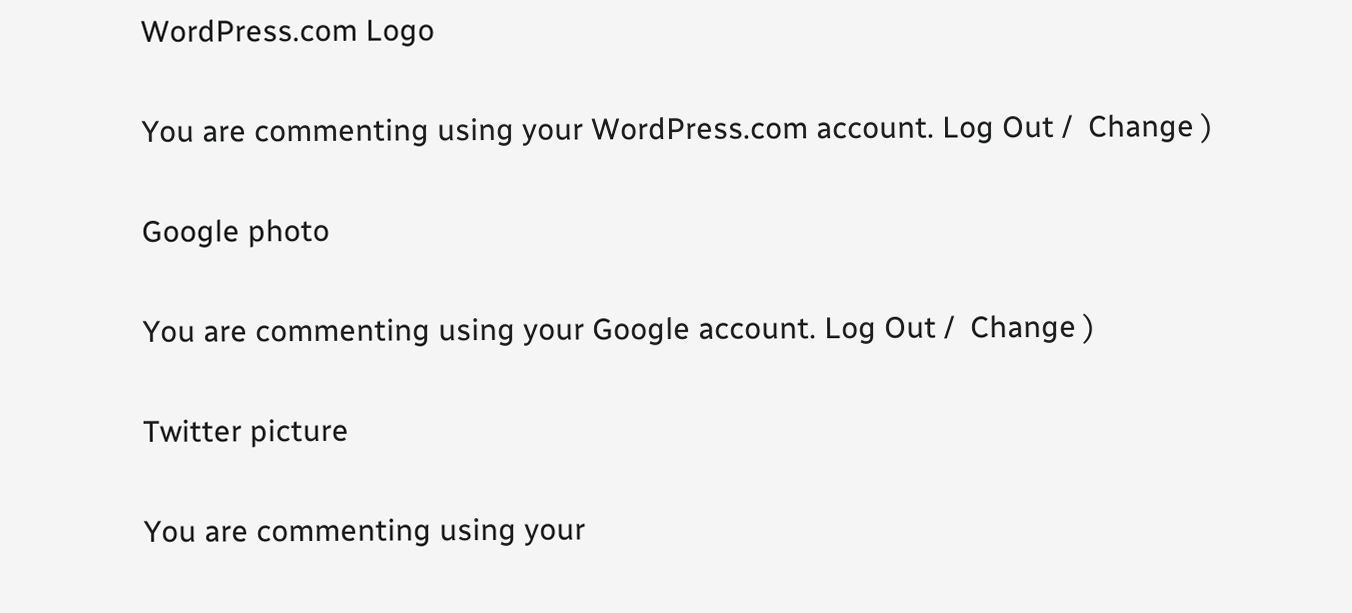WordPress.com Logo

You are commenting using your WordPress.com account. Log Out /  Change )

Google photo

You are commenting using your Google account. Log Out /  Change )

Twitter picture

You are commenting using your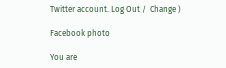Twitter account. Log Out /  Change )

Facebook photo

You are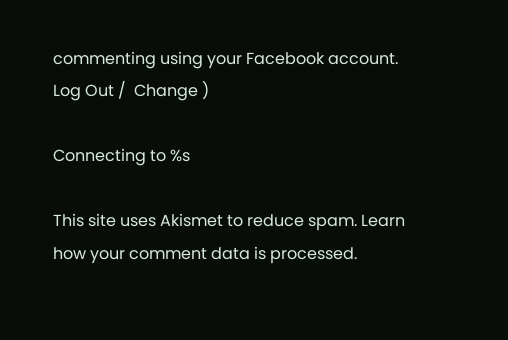commenting using your Facebook account. Log Out /  Change )

Connecting to %s

This site uses Akismet to reduce spam. Learn how your comment data is processed.